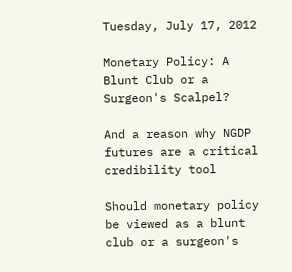Tuesday, July 17, 2012

Monetary Policy: A Blunt Club or a Surgeon's Scalpel?

And a reason why NGDP futures are a critical credibility tool

Should monetary policy be viewed as a blunt club or a surgeon's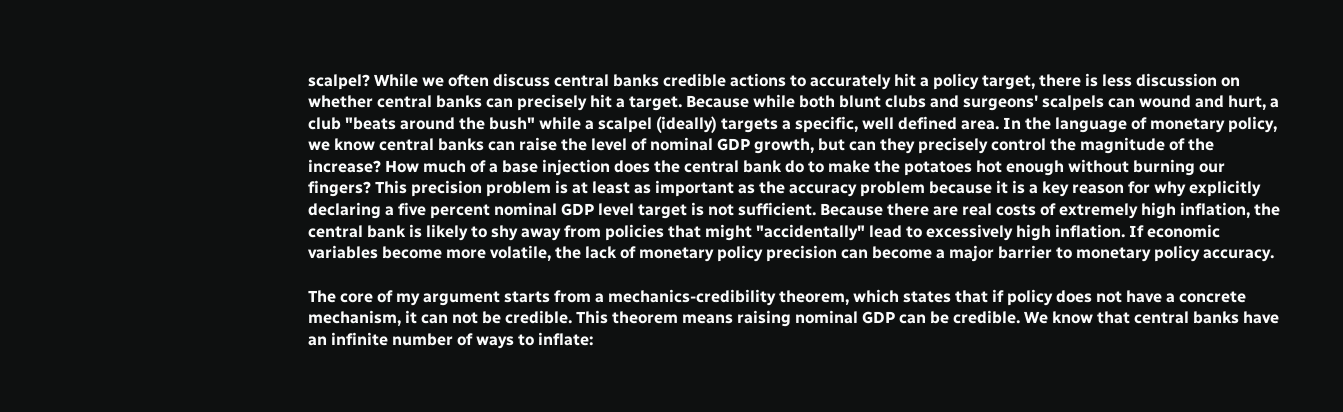scalpel? While we often discuss central banks credible actions to accurately hit a policy target, there is less discussion on whether central banks can precisely hit a target. Because while both blunt clubs and surgeons' scalpels can wound and hurt, a club "beats around the bush" while a scalpel (ideally) targets a specific, well defined area. In the language of monetary policy, we know central banks can raise the level of nominal GDP growth, but can they precisely control the magnitude of the increase? How much of a base injection does the central bank do to make the potatoes hot enough without burning our fingers? This precision problem is at least as important as the accuracy problem because it is a key reason for why explicitly declaring a five percent nominal GDP level target is not sufficient. Because there are real costs of extremely high inflation, the central bank is likely to shy away from policies that might "accidentally" lead to excessively high inflation. If economic variables become more volatile, the lack of monetary policy precision can become a major barrier to monetary policy accuracy.

The core of my argument starts from a mechanics-credibility theorem, which states that if policy does not have a concrete mechanism, it can not be credible. This theorem means raising nominal GDP can be credible. We know that central banks have an infinite number of ways to inflate: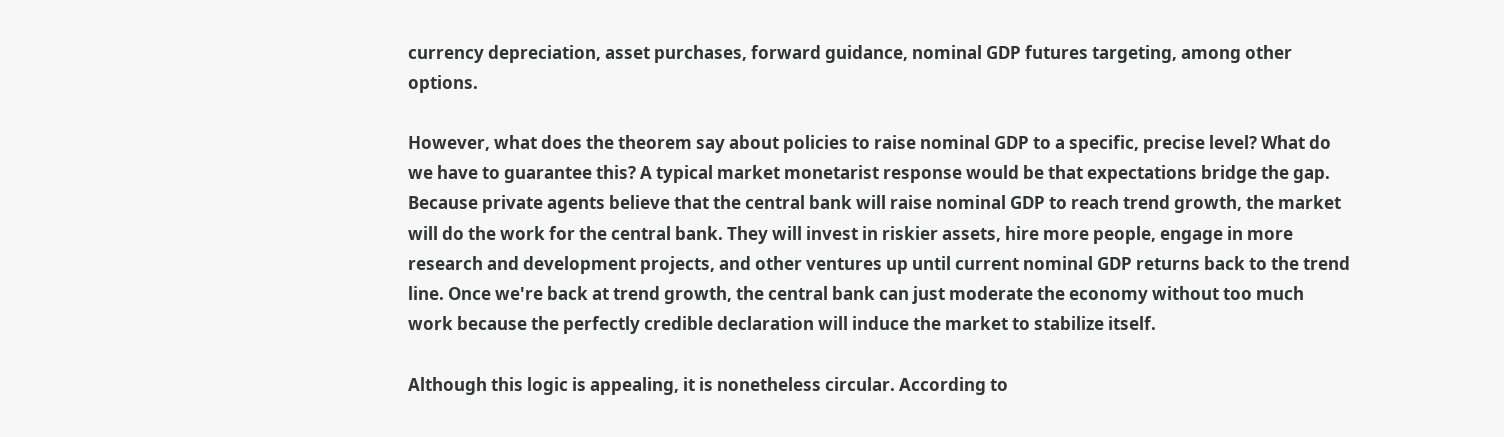currency depreciation, asset purchases, forward guidance, nominal GDP futures targeting, among other options.

However, what does the theorem say about policies to raise nominal GDP to a specific, precise level? What do we have to guarantee this? A typical market monetarist response would be that expectations bridge the gap. Because private agents believe that the central bank will raise nominal GDP to reach trend growth, the market will do the work for the central bank. They will invest in riskier assets, hire more people, engage in more research and development projects, and other ventures up until current nominal GDP returns back to the trend line. Once we're back at trend growth, the central bank can just moderate the economy without too much work because the perfectly credible declaration will induce the market to stabilize itself.

Although this logic is appealing, it is nonetheless circular. According to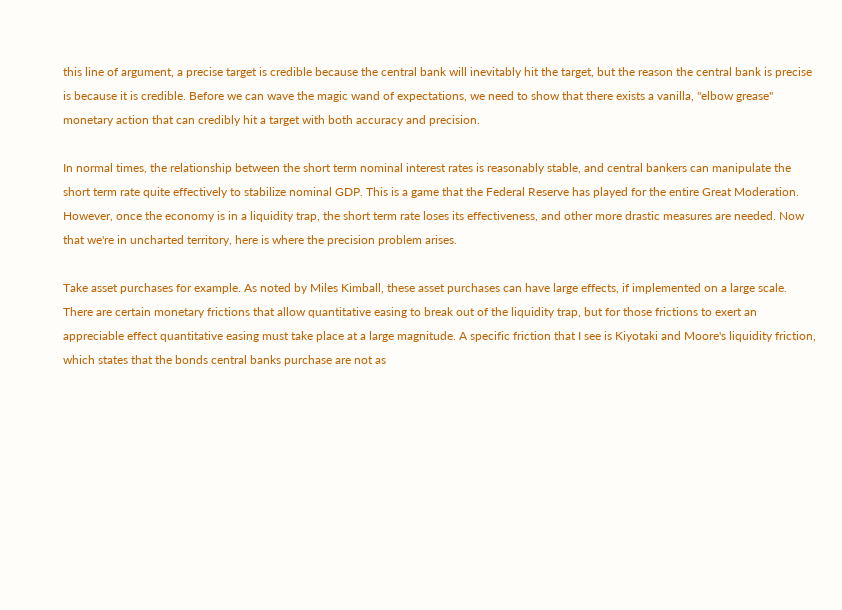this line of argument, a precise target is credible because the central bank will inevitably hit the target, but the reason the central bank is precise is because it is credible. Before we can wave the magic wand of expectations, we need to show that there exists a vanilla, "elbow grease" monetary action that can credibly hit a target with both accuracy and precision.

In normal times, the relationship between the short term nominal interest rates is reasonably stable, and central bankers can manipulate the short term rate quite effectively to stabilize nominal GDP. This is a game that the Federal Reserve has played for the entire Great Moderation. However, once the economy is in a liquidity trap, the short term rate loses its effectiveness, and other more drastic measures are needed. Now that we're in uncharted territory, here is where the precision problem arises.

Take asset purchases for example. As noted by Miles Kimball, these asset purchases can have large effects, if implemented on a large scale. There are certain monetary frictions that allow quantitative easing to break out of the liquidity trap, but for those frictions to exert an appreciable effect quantitative easing must take place at a large magnitude. A specific friction that I see is Kiyotaki and Moore's liquidity friction, which states that the bonds central banks purchase are not as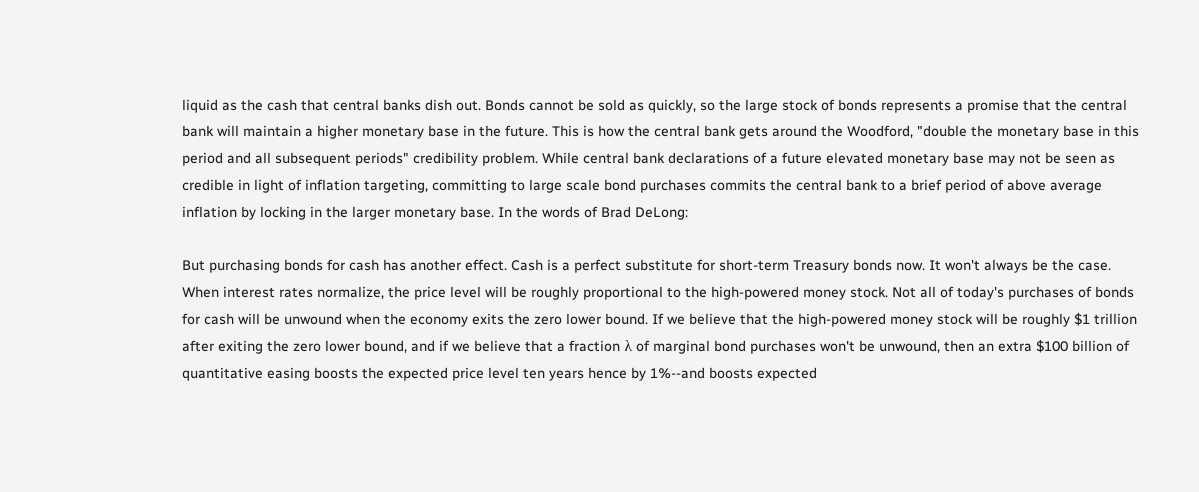liquid as the cash that central banks dish out. Bonds cannot be sold as quickly, so the large stock of bonds represents a promise that the central bank will maintain a higher monetary base in the future. This is how the central bank gets around the Woodford, "double the monetary base in this period and all subsequent periods" credibility problem. While central bank declarations of a future elevated monetary base may not be seen as credible in light of inflation targeting, committing to large scale bond purchases commits the central bank to a brief period of above average inflation by locking in the larger monetary base. In the words of Brad DeLong:

But purchasing bonds for cash has another effect. Cash is a perfect substitute for short-term Treasury bonds now. It won't always be the case. When interest rates normalize, the price level will be roughly proportional to the high-powered money stock. Not all of today's purchases of bonds for cash will be unwound when the economy exits the zero lower bound. If we believe that the high-powered money stock will be roughly $1 trillion after exiting the zero lower bound, and if we believe that a fraction λ of marginal bond purchases won't be unwound, then an extra $100 billion of quantitative easing boosts the expected price level ten years hence by 1%--and boosts expected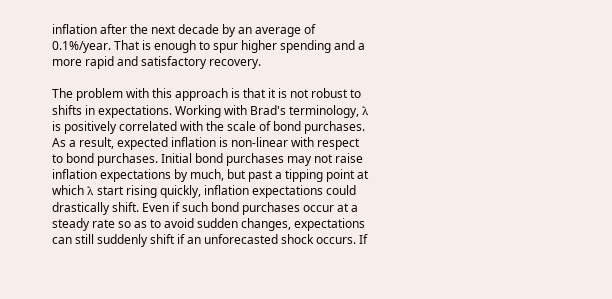inflation after the next decade by an average of 0.1%/year. That is enough to spur higher spending and a more rapid and satisfactory recovery.

The problem with this approach is that it is not robust to shifts in expectations. Working with Brad's terminology, λ is positively correlated with the scale of bond purchases. As a result, expected inflation is non-linear with respect to bond purchases. Initial bond purchases may not raise inflation expectations by much, but past a tipping point at which λ start rising quickly, inflation expectations could drastically shift. Even if such bond purchases occur at a steady rate so as to avoid sudden changes, expectations can still suddenly shift if an unforecasted shock occurs. If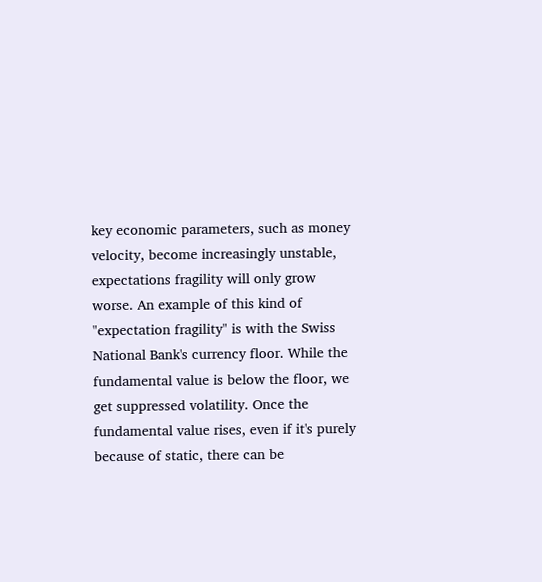key economic parameters, such as money velocity, become increasingly unstable, expectations fragility will only grow worse. An example of this kind of "expectation fragility" is with the Swiss National Bank's currency floor. While the fundamental value is below the floor, we get suppressed volatility. Once the fundamental value rises, even if it's purely because of static, there can be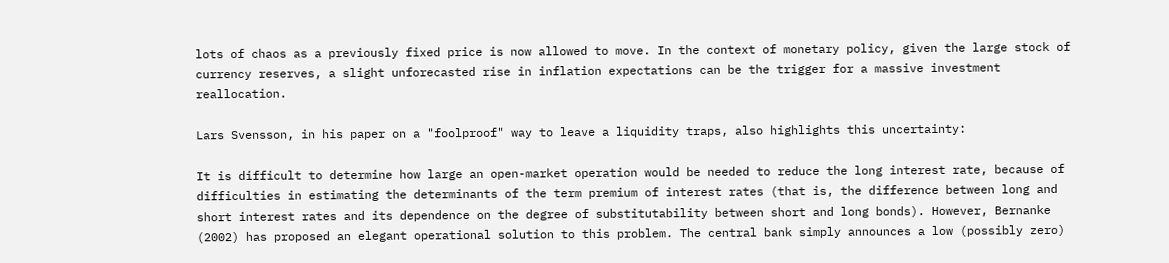lots of chaos as a previously fixed price is now allowed to move. In the context of monetary policy, given the large stock of currency reserves, a slight unforecasted rise in inflation expectations can be the trigger for a massive investment reallocation.

Lars Svensson, in his paper on a "foolproof" way to leave a liquidity traps, also highlights this uncertainty:

It is difficult to determine how large an open-market operation would be needed to reduce the long interest rate, because of difficulties in estimating the determinants of the term premium of interest rates (that is, the difference between long and short interest rates and its dependence on the degree of substitutability between short and long bonds). However, Bernanke (2002) has proposed an elegant operational solution to this problem. The central bank simply announces a low (possibly zero)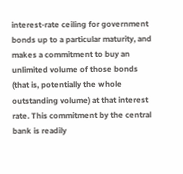interest-rate ceiling for government bonds up to a particular maturity, and makes a commitment to buy an unlimited volume of those bonds (that is, potentially the whole outstanding volume) at that interest rate. This commitment by the central bank is readily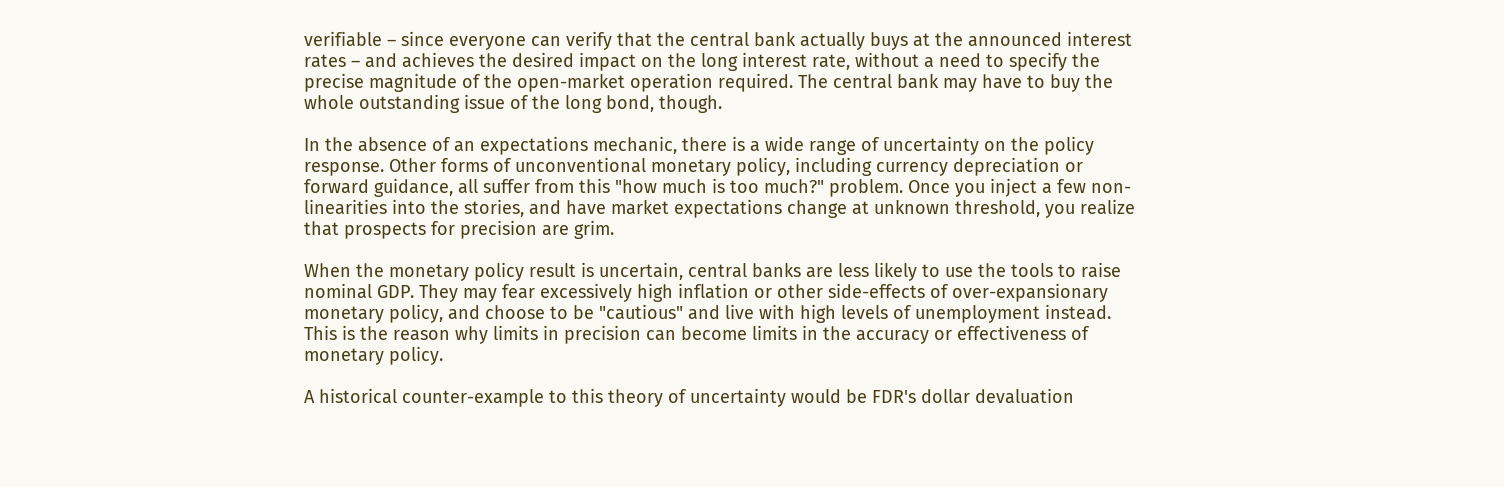verifiable – since everyone can verify that the central bank actually buys at the announced interest rates – and achieves the desired impact on the long interest rate, without a need to specify the precise magnitude of the open-market operation required. The central bank may have to buy the whole outstanding issue of the long bond, though.

In the absence of an expectations mechanic, there is a wide range of uncertainty on the policy response. Other forms of unconventional monetary policy, including currency depreciation or forward guidance, all suffer from this "how much is too much?" problem. Once you inject a few non-linearities into the stories, and have market expectations change at unknown threshold, you realize that prospects for precision are grim.

When the monetary policy result is uncertain, central banks are less likely to use the tools to raise nominal GDP. They may fear excessively high inflation or other side-effects of over-expansionary monetary policy, and choose to be "cautious" and live with high levels of unemployment instead. This is the reason why limits in precision can become limits in the accuracy or effectiveness of monetary policy.

A historical counter-example to this theory of uncertainty would be FDR's dollar devaluation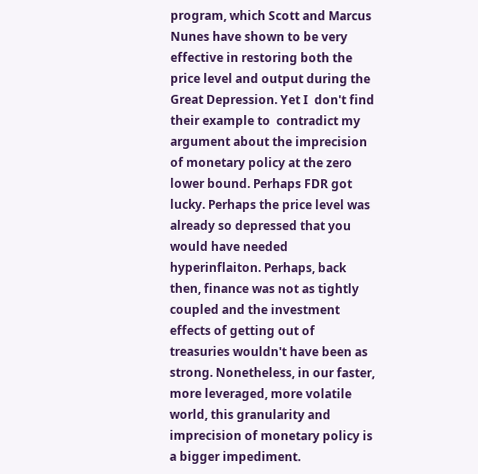program, which Scott and Marcus Nunes have shown to be very effective in restoring both the price level and output during the Great Depression. Yet I  don't find their example to  contradict my argument about the imprecision of monetary policy at the zero lower bound. Perhaps FDR got lucky. Perhaps the price level was already so depressed that you would have needed hyperinflaiton. Perhaps, back then, finance was not as tightly coupled and the investment effects of getting out of treasuries wouldn't have been as strong. Nonetheless, in our faster, more leveraged, more volatile world, this granularity and imprecision of monetary policy is a bigger impediment.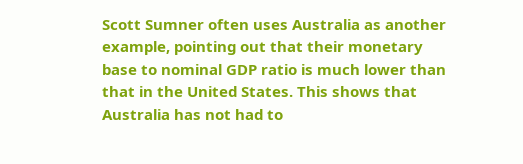Scott Sumner often uses Australia as another example, pointing out that their monetary base to nominal GDP ratio is much lower than that in the United States. This shows that Australia has not had to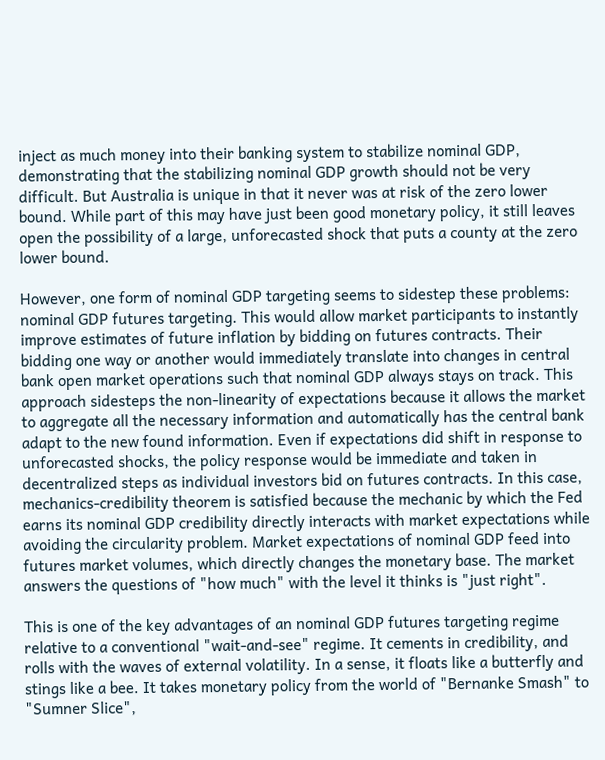inject as much money into their banking system to stabilize nominal GDP, demonstrating that the stabilizing nominal GDP growth should not be very difficult. But Australia is unique in that it never was at risk of the zero lower bound. While part of this may have just been good monetary policy, it still leaves open the possibility of a large, unforecasted shock that puts a county at the zero lower bound.

However, one form of nominal GDP targeting seems to sidestep these problems: nominal GDP futures targeting. This would allow market participants to instantly improve estimates of future inflation by bidding on futures contracts. Their bidding one way or another would immediately translate into changes in central bank open market operations such that nominal GDP always stays on track. This approach sidesteps the non-linearity of expectations because it allows the market to aggregate all the necessary information and automatically has the central bank adapt to the new found information. Even if expectations did shift in response to unforecasted shocks, the policy response would be immediate and taken in decentralized steps as individual investors bid on futures contracts. In this case, mechanics-credibility theorem is satisfied because the mechanic by which the Fed earns its nominal GDP credibility directly interacts with market expectations while avoiding the circularity problem. Market expectations of nominal GDP feed into futures market volumes, which directly changes the monetary base. The market answers the questions of "how much" with the level it thinks is "just right".

This is one of the key advantages of an nominal GDP futures targeting regime relative to a conventional "wait-and-see" regime. It cements in credibility, and rolls with the waves of external volatility. In a sense, it floats like a butterfly and stings like a bee. It takes monetary policy from the world of "Bernanke Smash" to "Sumner Slice",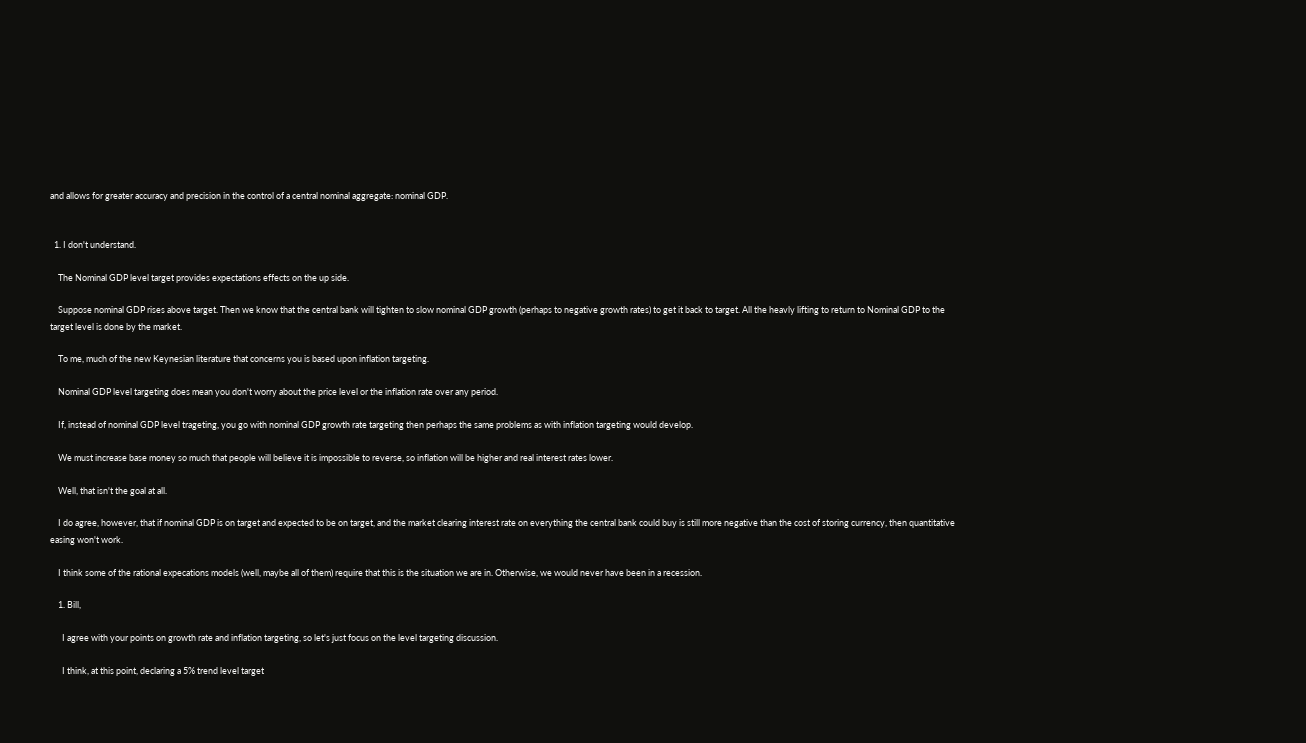and allows for greater accuracy and precision in the control of a central nominal aggregate: nominal GDP.


  1. I don't understand.

    The Nominal GDP level target provides expectations effects on the up side.

    Suppose nominal GDP rises above target. Then we know that the central bank will tighten to slow nominal GDP growth (perhaps to negative growth rates) to get it back to target. All the heavly lifting to return to Nominal GDP to the target level is done by the market.

    To me, much of the new Keynesian literature that concerns you is based upon inflation targeting.

    Nominal GDP level targeting does mean you don't worry about the price level or the inflation rate over any period.

    If, instead of nominal GDP level trageting, you go with nominal GDP growth rate targeting then perhaps the same problems as with inflation targeting would develop.

    We must increase base money so much that people will believe it is impossible to reverse, so inflation will be higher and real interest rates lower.

    Well, that isn't the goal at all.

    I do agree, however, that if nominal GDP is on target and expected to be on target, and the market clearing interest rate on everything the central bank could buy is still more negative than the cost of storing currency, then quantitative easing won't work.

    I think some of the rational expecations models (well, maybe all of them) require that this is the situation we are in. Otherwise, we would never have been in a recession.

    1. Bill,

      I agree with your points on growth rate and inflation targeting, so let's just focus on the level targeting discussion.

      I think, at this point, declaring a 5% trend level target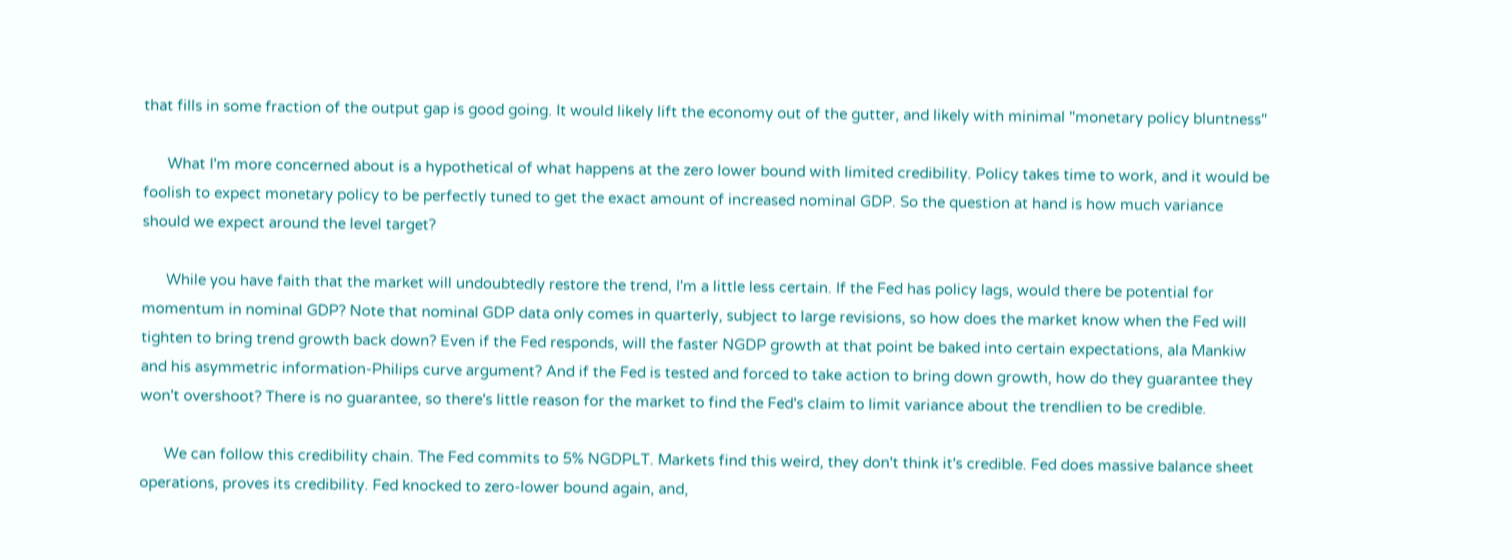that fills in some fraction of the output gap is good going. It would likely lift the economy out of the gutter, and likely with minimal "monetary policy bluntness"

      What I'm more concerned about is a hypothetical of what happens at the zero lower bound with limited credibility. Policy takes time to work, and it would be foolish to expect monetary policy to be perfectly tuned to get the exact amount of increased nominal GDP. So the question at hand is how much variance should we expect around the level target?

      While you have faith that the market will undoubtedly restore the trend, I'm a little less certain. If the Fed has policy lags, would there be potential for momentum in nominal GDP? Note that nominal GDP data only comes in quarterly, subject to large revisions, so how does the market know when the Fed will tighten to bring trend growth back down? Even if the Fed responds, will the faster NGDP growth at that point be baked into certain expectations, ala Mankiw and his asymmetric information-Philips curve argument? And if the Fed is tested and forced to take action to bring down growth, how do they guarantee they won't overshoot? There is no guarantee, so there's little reason for the market to find the Fed's claim to limit variance about the trendlien to be credible.

      We can follow this credibility chain. The Fed commits to 5% NGDPLT. Markets find this weird, they don't think it's credible. Fed does massive balance sheet operations, proves its credibility. Fed knocked to zero-lower bound again, and,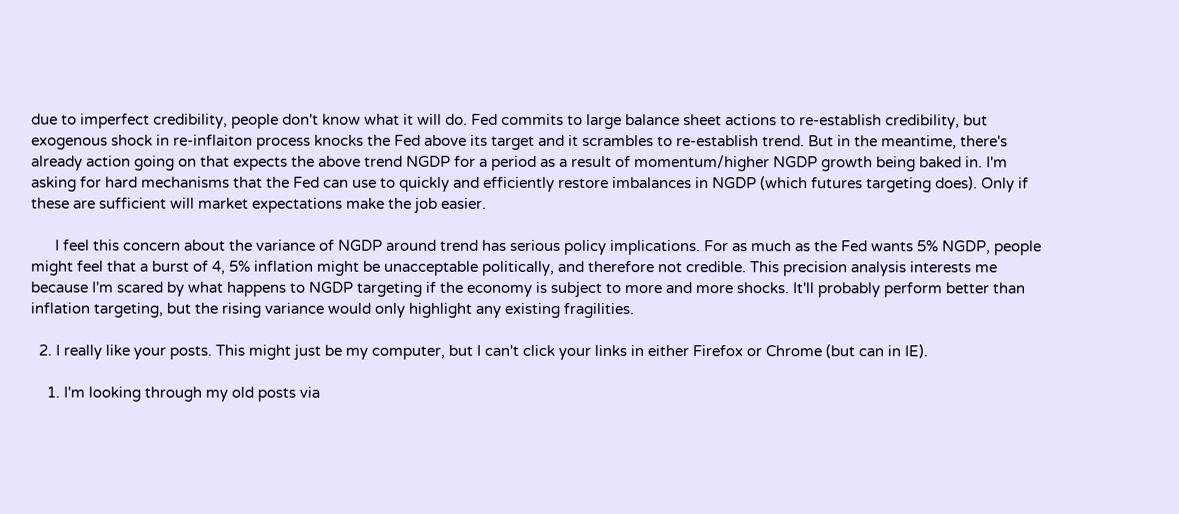due to imperfect credibility, people don't know what it will do. Fed commits to large balance sheet actions to re-establish credibility, but exogenous shock in re-inflaiton process knocks the Fed above its target and it scrambles to re-establish trend. But in the meantime, there's already action going on that expects the above trend NGDP for a period as a result of momentum/higher NGDP growth being baked in. I'm asking for hard mechanisms that the Fed can use to quickly and efficiently restore imbalances in NGDP (which futures targeting does). Only if these are sufficient will market expectations make the job easier.

      I feel this concern about the variance of NGDP around trend has serious policy implications. For as much as the Fed wants 5% NGDP, people might feel that a burst of 4, 5% inflation might be unacceptable politically, and therefore not credible. This precision analysis interests me because I'm scared by what happens to NGDP targeting if the economy is subject to more and more shocks. It'll probably perform better than inflation targeting, but the rising variance would only highlight any existing fragilities.

  2. I really like your posts. This might just be my computer, but I can't click your links in either Firefox or Chrome (but can in IE).

    1. I'm looking through my old posts via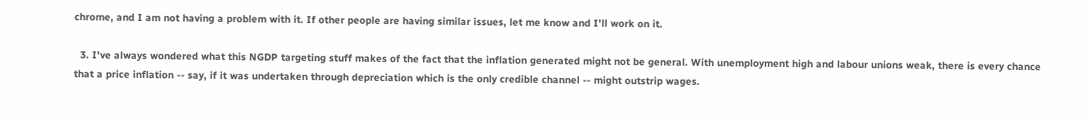chrome, and I am not having a problem with it. If other people are having similar issues, let me know and I'll work on it.

  3. I've always wondered what this NGDP targeting stuff makes of the fact that the inflation generated might not be general. With unemployment high and labour unions weak, there is every chance that a price inflation -- say, if it was undertaken through depreciation which is the only credible channel -- might outstrip wages.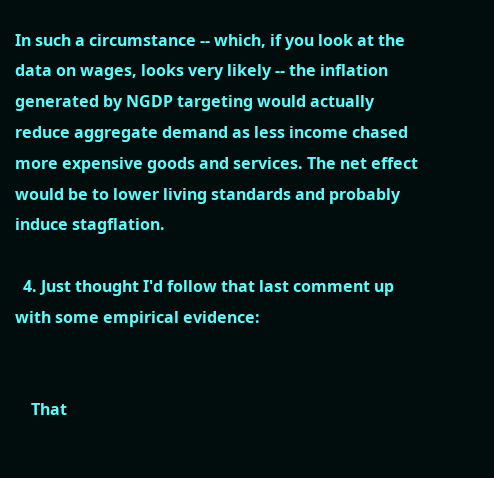In such a circumstance -- which, if you look at the data on wages, looks very likely -- the inflation generated by NGDP targeting would actually reduce aggregate demand as less income chased more expensive goods and services. The net effect would be to lower living standards and probably induce stagflation.

  4. Just thought I'd follow that last comment up with some empirical evidence:


    That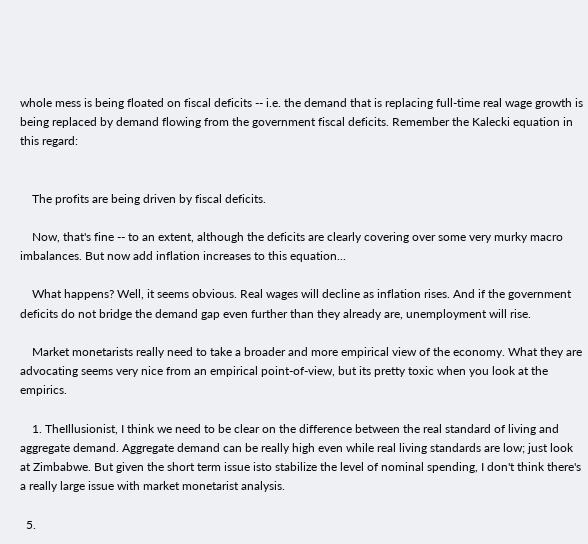whole mess is being floated on fiscal deficits -- i.e. the demand that is replacing full-time real wage growth is being replaced by demand flowing from the government fiscal deficits. Remember the Kalecki equation in this regard:


    The profits are being driven by fiscal deficits.

    Now, that's fine -- to an extent, although the deficits are clearly covering over some very murky macro imbalances. But now add inflation increases to this equation...

    What happens? Well, it seems obvious. Real wages will decline as inflation rises. And if the government deficits do not bridge the demand gap even further than they already are, unemployment will rise.

    Market monetarists really need to take a broader and more empirical view of the economy. What they are advocating seems very nice from an empirical point-of-view, but its pretty toxic when you look at the empirics.

    1. TheIllusionist, I think we need to be clear on the difference between the real standard of living and aggregate demand. Aggregate demand can be really high even while real living standards are low; just look at Zimbabwe. But given the short term issue isto stabilize the level of nominal spending, I don't think there's a really large issue with market monetarist analysis.

  5.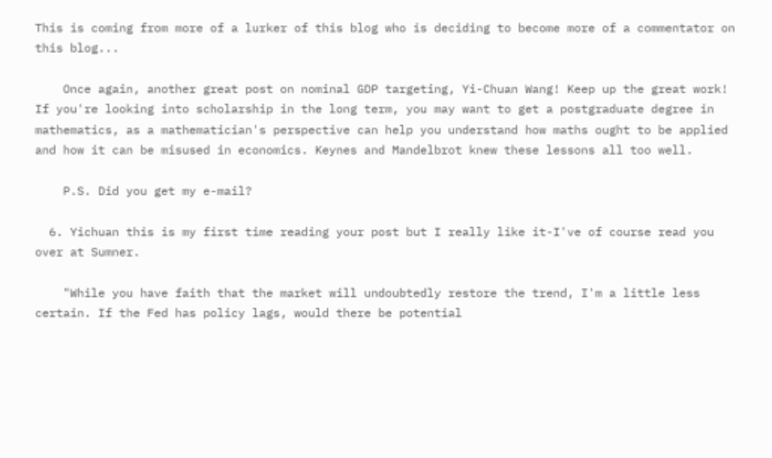This is coming from more of a lurker of this blog who is deciding to become more of a commentator on this blog...

    Once again, another great post on nominal GDP targeting, Yi-Chuan Wang! Keep up the great work! If you're looking into scholarship in the long term, you may want to get a postgraduate degree in mathematics, as a mathematician's perspective can help you understand how maths ought to be applied and how it can be misused in economics. Keynes and Mandelbrot knew these lessons all too well.

    P.S. Did you get my e-mail?

  6. Yichuan this is my first time reading your post but I really like it-I've of course read you over at Sumner.

    "While you have faith that the market will undoubtedly restore the trend, I'm a little less certain. If the Fed has policy lags, would there be potential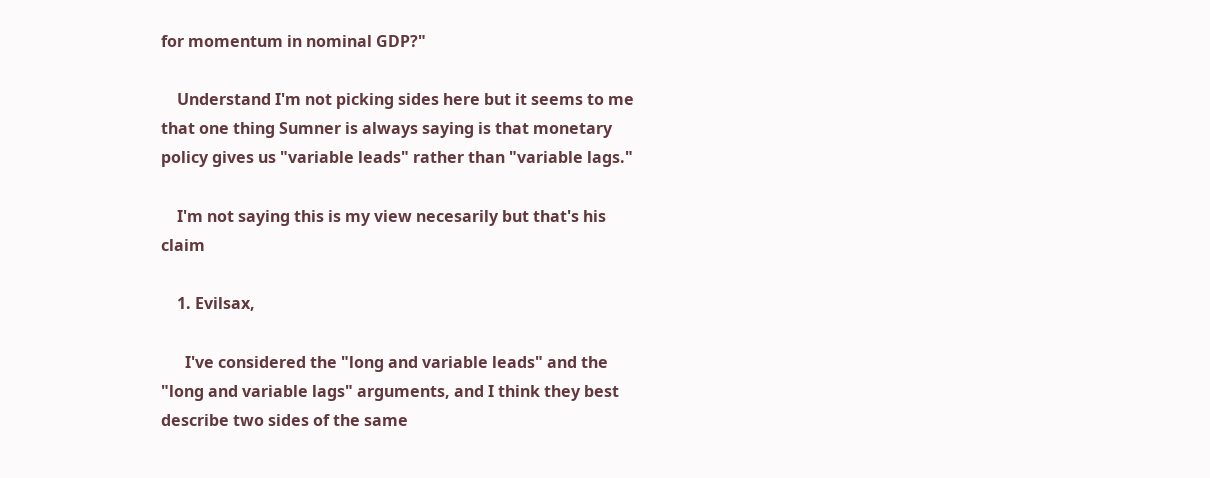for momentum in nominal GDP?"

    Understand I'm not picking sides here but it seems to me that one thing Sumner is always saying is that monetary policy gives us "variable leads" rather than "variable lags."

    I'm not saying this is my view necesarily but that's his claim

    1. Evilsax,

      I've considered the "long and variable leads" and the "long and variable lags" arguments, and I think they best describe two sides of the same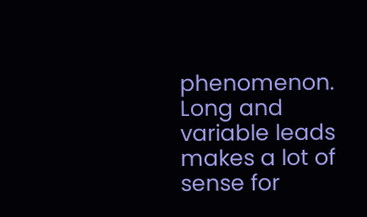phenomenon. Long and variable leads makes a lot of sense for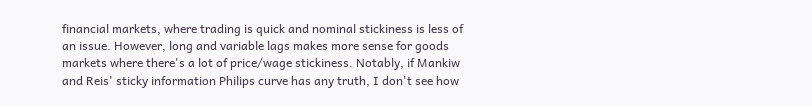financial markets, where trading is quick and nominal stickiness is less of an issue. However, long and variable lags makes more sense for goods markets where there's a lot of price/wage stickiness. Notably, if Mankiw and Reis' sticky information Philips curve has any truth, I don't see how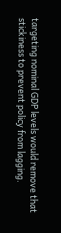targeting nominal GDP levels would remove that stickiness to prevent policy from lagging.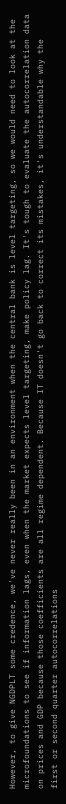However, to give NGDPLT some credence, we've never really been in an environment when the central bank is level targeting, so we would need to look at the microfoundations to see if information lags, even when the market expects level targeting, make policy lag. It's tough to evaluate the autocorrelation data on prices and GDP because those coefficients are all regime dependent. Because IT doesn't go back to correct its mistakes, it's understandable why the first or second quarter autocorrelations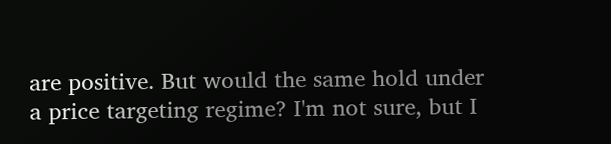are positive. But would the same hold under a price targeting regime? I'm not sure, but I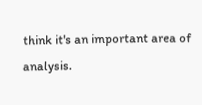think it's an important area of analysis.